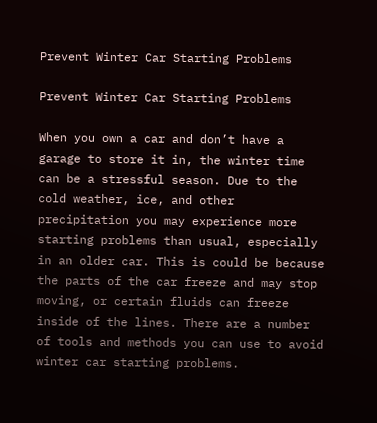Prevent Winter Car Starting Problems

Prevent Winter Car Starting Problems

When you own a car and don’t have a garage to store it in, the winter time can be a stressful season. Due to the cold weather, ice, and other precipitation you may experience more starting problems than usual, especially in an older car. This is could be because the parts of the car freeze and may stop moving, or certain fluids can freeze inside of the lines. There are a number of tools and methods you can use to avoid winter car starting problems.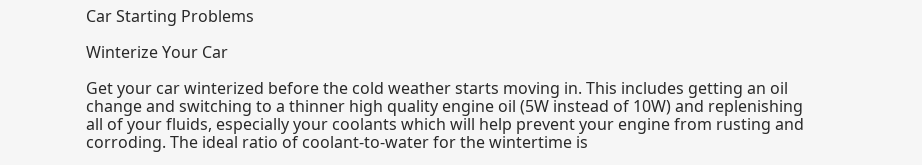Car Starting Problems

Winterize Your Car

Get your car winterized before the cold weather starts moving in. This includes getting an oil change and switching to a thinner high quality engine oil (5W instead of 10W) and replenishing all of your fluids, especially your coolants which will help prevent your engine from rusting and corroding. The ideal ratio of coolant-to-water for the wintertime is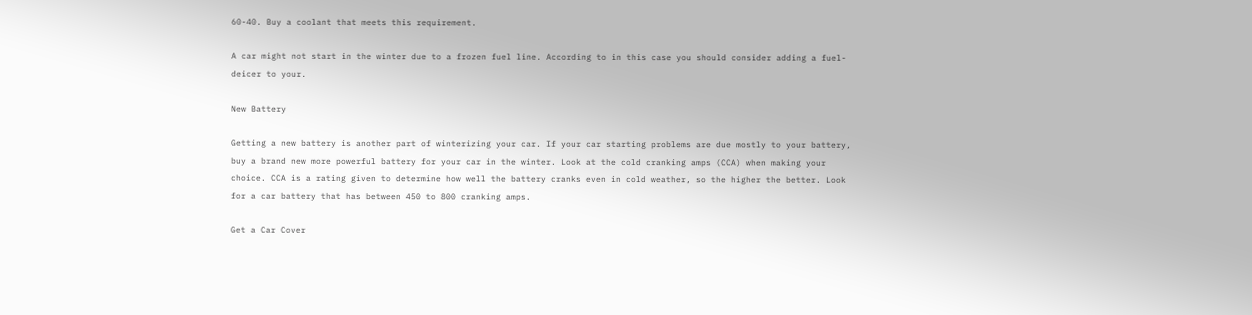60-40. Buy a coolant that meets this requirement.

A car might not start in the winter due to a frozen fuel line. According to in this case you should consider adding a fuel-deicer to your.

New Battery

Getting a new battery is another part of winterizing your car. If your car starting problems are due mostly to your battery, buy a brand new more powerful battery for your car in the winter. Look at the cold cranking amps (CCA) when making your choice. CCA is a rating given to determine how well the battery cranks even in cold weather, so the higher the better. Look for a car battery that has between 450 to 800 cranking amps.

Get a Car Cover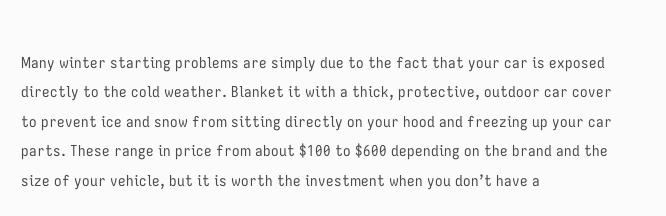Many winter starting problems are simply due to the fact that your car is exposed directly to the cold weather. Blanket it with a thick, protective, outdoor car cover to prevent ice and snow from sitting directly on your hood and freezing up your car parts. These range in price from about $100 to $600 depending on the brand and the size of your vehicle, but it is worth the investment when you don’t have a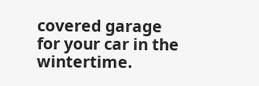covered garage for your car in the wintertime.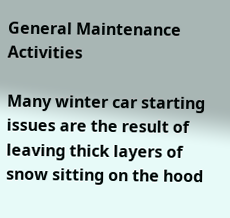General Maintenance Activities

Many winter car starting issues are the result of leaving thick layers of snow sitting on the hood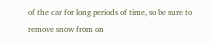of the car for long periods of time, so be sure to remove snow from on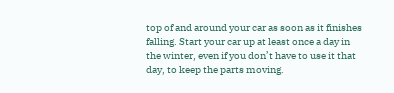top of and around your car as soon as it finishes falling. Start your car up at least once a day in the winter, even if you don’t have to use it that day, to keep the parts moving.